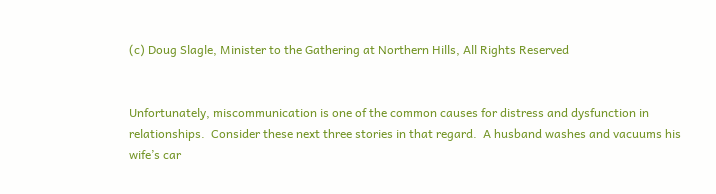(c) Doug Slagle, Minister to the Gathering at Northern Hills, All Rights Reserved


Unfortunately, miscommunication is one of the common causes for distress and dysfunction in relationships.  Consider these next three stories in that regard.  A husband washes and vacuums his wife’s car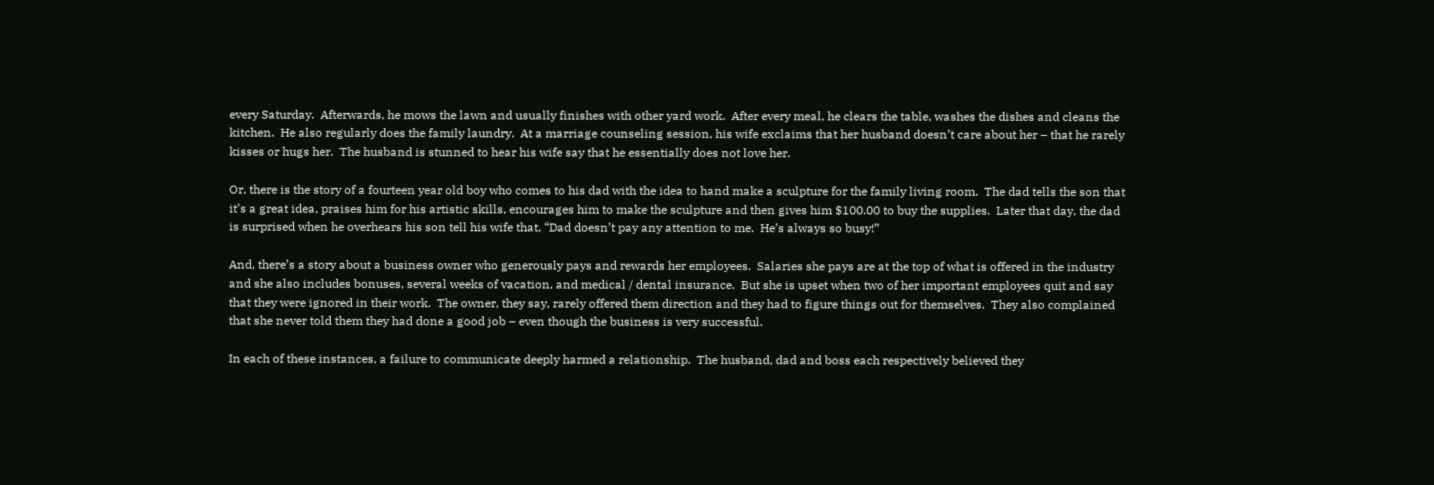every Saturday.  Afterwards, he mows the lawn and usually finishes with other yard work.  After every meal, he clears the table, washes the dishes and cleans the kitchen.  He also regularly does the family laundry.  At a marriage counseling session, his wife exclaims that her husband doesn’t care about her – that he rarely kisses or hugs her.  The husband is stunned to hear his wife say that he essentially does not love her.

Or, there is the story of a fourteen year old boy who comes to his dad with the idea to hand make a sculpture for the family living room.  The dad tells the son that it’s a great idea, praises him for his artistic skills, encourages him to make the sculpture and then gives him $100.00 to buy the supplies.  Later that day, the dad is surprised when he overhears his son tell his wife that, “Dad doesn’t pay any attention to me.  He’s always so busy!”

And, there’s a story about a business owner who generously pays and rewards her employees.  Salaries she pays are at the top of what is offered in the industry and she also includes bonuses, several weeks of vacation, and medical / dental insurance.  But she is upset when two of her important employees quit and say that they were ignored in their work.  The owner, they say, rarely offered them direction and they had to figure things out for themselves.  They also complained that she never told them they had done a good job – even though the business is very successful.

In each of these instances, a failure to communicate deeply harmed a relationship.  The husband, dad and boss each respectively believed they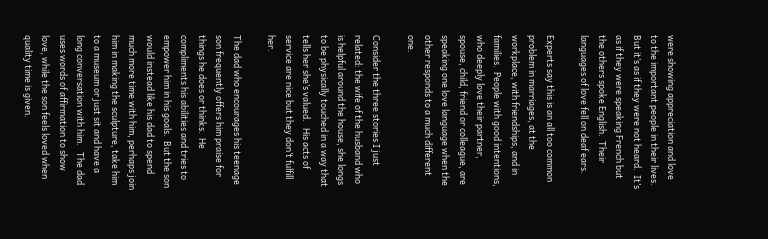were showing appreciation and love to the important people in their lives.  But it’s as if they were not heard.  It’s as if they were speaking French but the others spoke English.  Their languages of love fell on deaf ears.

Experts say this is an all too common problem in marriages, at the workplace, with friendships, and in families.  People with good intentions, who deeply love their partner, spouse, child, friend or colleague, are speaking one love language when the other responds to a much different one.

Consider the three stories I just related: the wife of the husband who is helpful around the house, she longs to be physically touched in a way that tells her she’s valued.   His acts of service are nice but they don’t fulfill her.

The dad who encourages his teenage son frequently offers him praise for things he does or thinks.  He compliments his abilities and tries to empower him in his goals.  But the son would instead like his dad to spend much more time with him, perhaps join him in making the sculpture, take him to a museum or just sit and have a long conversation with him.   The dad uses words of affirmation to show love, while the son feels loved when quality time is given.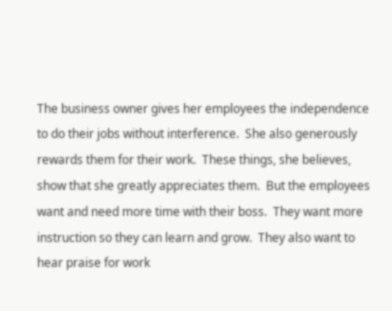The business owner gives her employees the independence to do their jobs without interference.  She also generously rewards them for their work.  These things, she believes, show that she greatly appreciates them.  But the employees want and need more time with their boss.  They want more instruction so they can learn and grow.  They also want to hear praise for work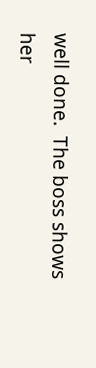well done.  The boss shows her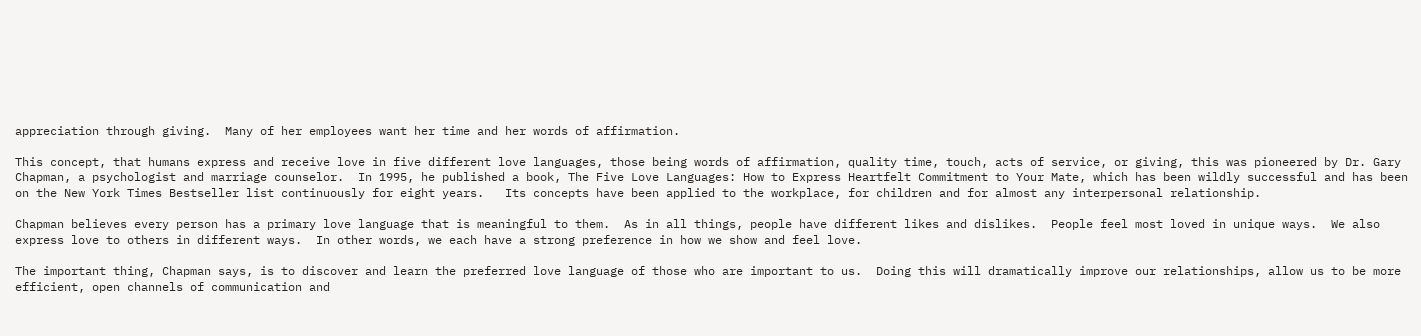appreciation through giving.  Many of her employees want her time and her words of affirmation.

This concept, that humans express and receive love in five different love languages, those being words of affirmation, quality time, touch, acts of service, or giving, this was pioneered by Dr. Gary Chapman, a psychologist and marriage counselor.  In 1995, he published a book, The Five Love Languages: How to Express Heartfelt Commitment to Your Mate, which has been wildly successful and has been on the New York Times Bestseller list continuously for eight years.   Its concepts have been applied to the workplace, for children and for almost any interpersonal relationship.

Chapman believes every person has a primary love language that is meaningful to them.  As in all things, people have different likes and dislikes.  People feel most loved in unique ways.  We also express love to others in different ways.  In other words, we each have a strong preference in how we show and feel love.

The important thing, Chapman says, is to discover and learn the preferred love language of those who are important to us.  Doing this will dramatically improve our relationships, allow us to be more efficient, open channels of communication and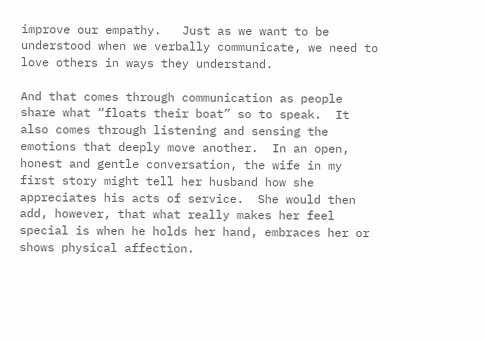improve our empathy.   Just as we want to be understood when we verbally communicate, we need to love others in ways they understand.

And that comes through communication as people share what “floats their boat” so to speak.  It also comes through listening and sensing the emotions that deeply move another.  In an open, honest and gentle conversation, the wife in my first story might tell her husband how she appreciates his acts of service.  She would then add, however, that what really makes her feel special is when he holds her hand, embraces her or shows physical affection.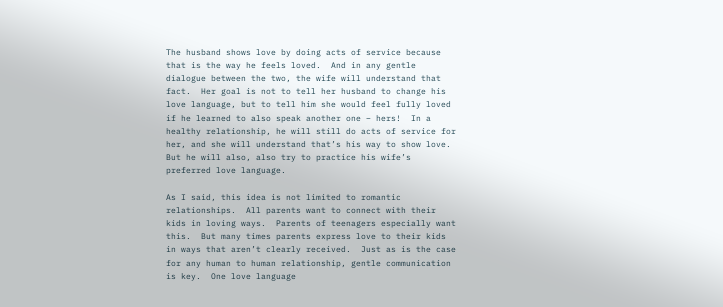The husband shows love by doing acts of service because that is the way he feels loved.  And in any gentle dialogue between the two, the wife will understand that fact.  Her goal is not to tell her husband to change his love language, but to tell him she would feel fully loved if he learned to also speak another one – hers!  In a healthy relationship, he will still do acts of service for her, and she will understand that’s his way to show love.  But he will also, also try to practice his wife’s preferred love language.

As I said, this idea is not limited to romantic relationships.  All parents want to connect with their kids in loving ways.  Parents of teenagers especially want this.  But many times parents express love to their kids in ways that aren’t clearly received.  Just as is the case for any human to human relationship, gentle communication is key.  One love language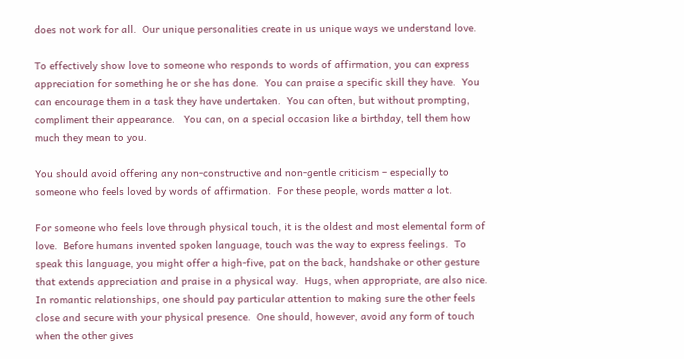does not work for all.  Our unique personalities create in us unique ways we understand love.

To effectively show love to someone who responds to words of affirmation, you can express appreciation for something he or she has done.  You can praise a specific skill they have.  You can encourage them in a task they have undertaken.  You can often, but without prompting, compliment their appearance.   You can, on a special occasion like a birthday, tell them how much they mean to you.

You should avoid offering any non-constructive and non-gentle criticism – especially to someone who feels loved by words of affirmation.  For these people, words matter a lot.

For someone who feels love through physical touch, it is the oldest and most elemental form of love.  Before humans invented spoken language, touch was the way to express feelings.  To speak this language, you might offer a high-five, pat on the back, handshake or other gesture that extends appreciation and praise in a physical way.  Hugs, when appropriate, are also nice.  In romantic relationships, one should pay particular attention to making sure the other feels close and secure with your physical presence.  One should, however, avoid any form of touch when the other gives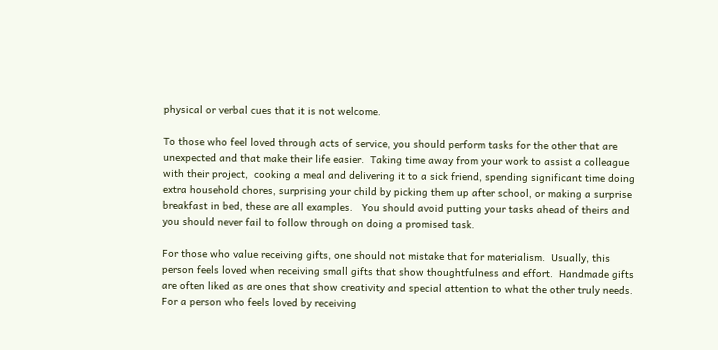physical or verbal cues that it is not welcome.

To those who feel loved through acts of service, you should perform tasks for the other that are unexpected and that make their life easier.  Taking time away from your work to assist a colleague with their project,  cooking a meal and delivering it to a sick friend, spending significant time doing extra household chores, surprising your child by picking them up after school, or making a surprise breakfast in bed, these are all examples.   You should avoid putting your tasks ahead of theirs and you should never fail to follow through on doing a promised task.

For those who value receiving gifts, one should not mistake that for materialism.  Usually, this person feels loved when receiving small gifts that show thoughtfulness and effort.  Handmade gifts are often liked as are ones that show creativity and special attention to what the other truly needs.  For a person who feels loved by receiving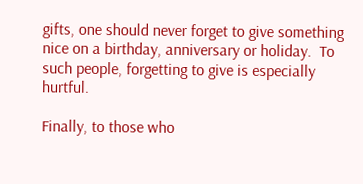gifts, one should never forget to give something nice on a birthday, anniversary or holiday.  To such people, forgetting to give is especially hurtful.

Finally, to those who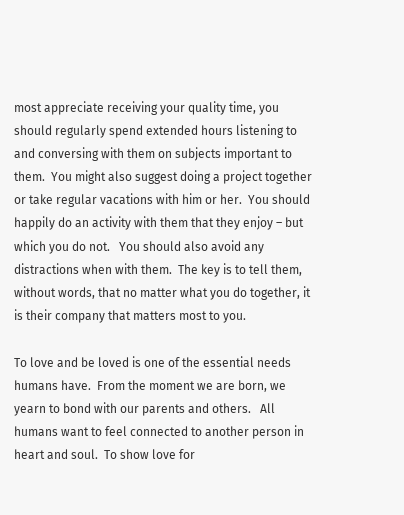most appreciate receiving your quality time, you should regularly spend extended hours listening to and conversing with them on subjects important to them.  You might also suggest doing a project together or take regular vacations with him or her.  You should happily do an activity with them that they enjoy – but which you do not.   You should also avoid any distractions when with them.  The key is to tell them, without words, that no matter what you do together, it is their company that matters most to you.

To love and be loved is one of the essential needs humans have.  From the moment we are born, we yearn to bond with our parents and others.   All humans want to feel connected to another person in heart and soul.  To show love for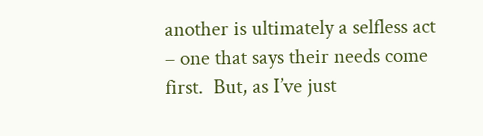another is ultimately a selfless act – one that says their needs come first.  But, as I’ve just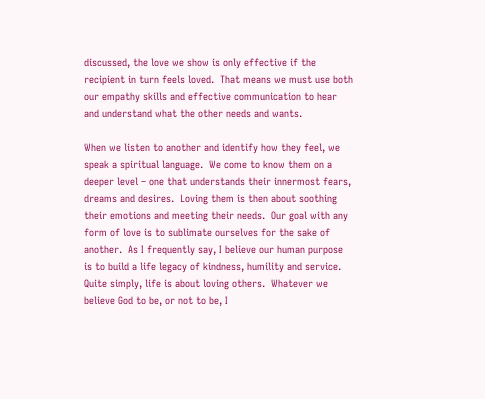discussed, the love we show is only effective if the recipient in turn feels loved.  That means we must use both our empathy skills and effective communication to hear and understand what the other needs and wants.

When we listen to another and identify how they feel, we speak a spiritual language.  We come to know them on a deeper level – one that understands their innermost fears, dreams and desires.  Loving them is then about soothing their emotions and meeting their needs.  Our goal with any form of love is to sublimate ourselves for the sake of another.  As I frequently say, I believe our human purpose is to build a life legacy of kindness, humility and service.  Quite simply, life is about loving others.  Whatever we believe God to be, or not to be, I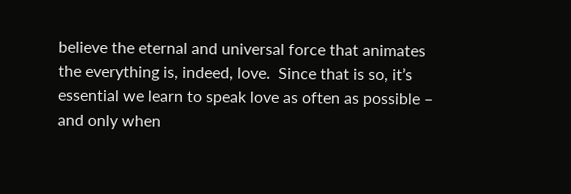believe the eternal and universal force that animates the everything is, indeed, love.  Since that is so, it’s essential we learn to speak love as often as possible – and only when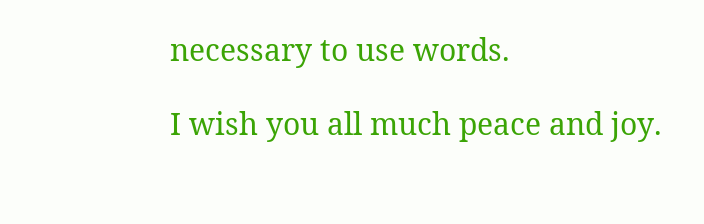necessary to use words.

I wish you all much peace and joy.